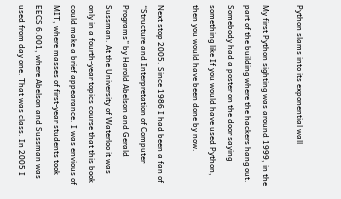Python slams into its exponential wall

My first Python sighting was around 1999, in the part of the building where the hackers hang out. Somebody had a poster on the door saying something like If you would have used Python, then you would have been done by now.

Next stop 2005. Since 1986 I had been a fan of “Structure and Interpretation of Computer Programs” by Harold Abelson and Gerald Sussman. At the University of Waterloo it was only in a fourth-year topics course that this book could make a brief appearance. I was envious of MIT, where masses of first-year students took EECS 6.001, where Abelson and Sussman was used from day one. That was class. In 2005 I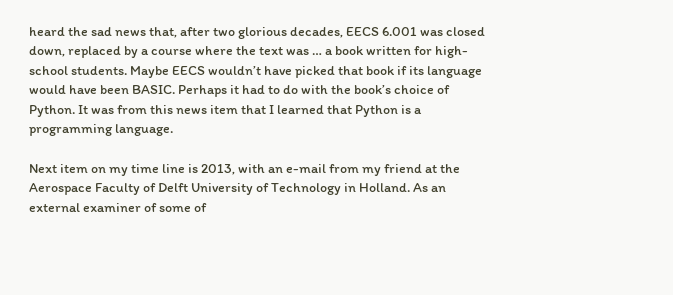heard the sad news that, after two glorious decades, EECS 6.001 was closed down, replaced by a course where the text was … a book written for high-school students. Maybe EECS wouldn’t have picked that book if its language would have been BASIC. Perhaps it had to do with the book’s choice of Python. It was from this news item that I learned that Python is a programming language.

Next item on my time line is 2013, with an e-mail from my friend at the Aerospace Faculty of Delft University of Technology in Holland. As an external examiner of some of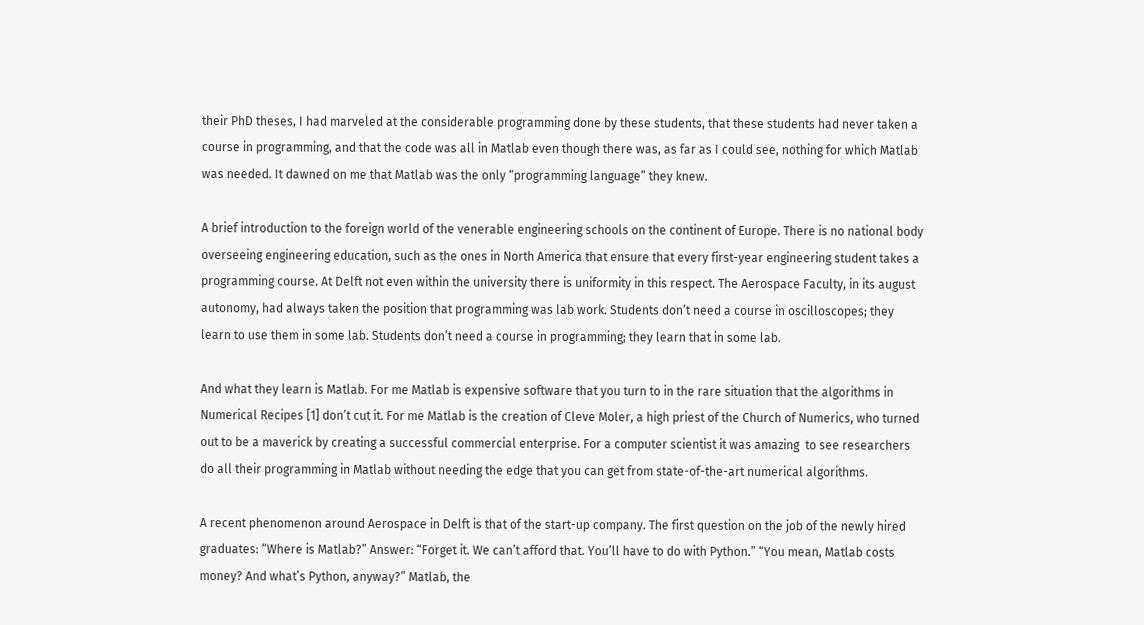their PhD theses, I had marveled at the considerable programming done by these students, that these students had never taken a course in programming, and that the code was all in Matlab even though there was, as far as I could see, nothing for which Matlab was needed. It dawned on me that Matlab was the only “programming language” they knew.

A brief introduction to the foreign world of the venerable engineering schools on the continent of Europe. There is no national body overseeing engineering education, such as the ones in North America that ensure that every first-year engineering student takes a programming course. At Delft not even within the university there is uniformity in this respect. The Aerospace Faculty, in its august autonomy, had always taken the position that programming was lab work. Students don’t need a course in oscilloscopes; they learn to use them in some lab. Students don’t need a course in programming; they learn that in some lab.

And what they learn is Matlab. For me Matlab is expensive software that you turn to in the rare situation that the algorithms in Numerical Recipes [1] don’t cut it. For me Matlab is the creation of Cleve Moler, a high priest of the Church of Numerics, who turned out to be a maverick by creating a successful commercial enterprise. For a computer scientist it was amazing  to see researchers do all their programming in Matlab without needing the edge that you can get from state-of-the-art numerical algorithms.

A recent phenomenon around Aerospace in Delft is that of the start-up company. The first question on the job of the newly hired graduates: “Where is Matlab?” Answer: “Forget it. We can’t afford that. You’ll have to do with Python.” “You mean, Matlab costs money? And what’s Python, anyway?” Matlab, the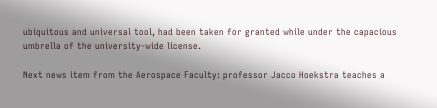ubiquitous and universal tool, had been taken for granted while under the capacious umbrella of the university-wide license.

Next news item from the Aerospace Faculty: professor Jacco Hoekstra teaches a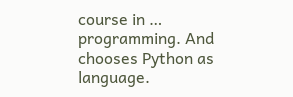course in … programming. And chooses Python as language.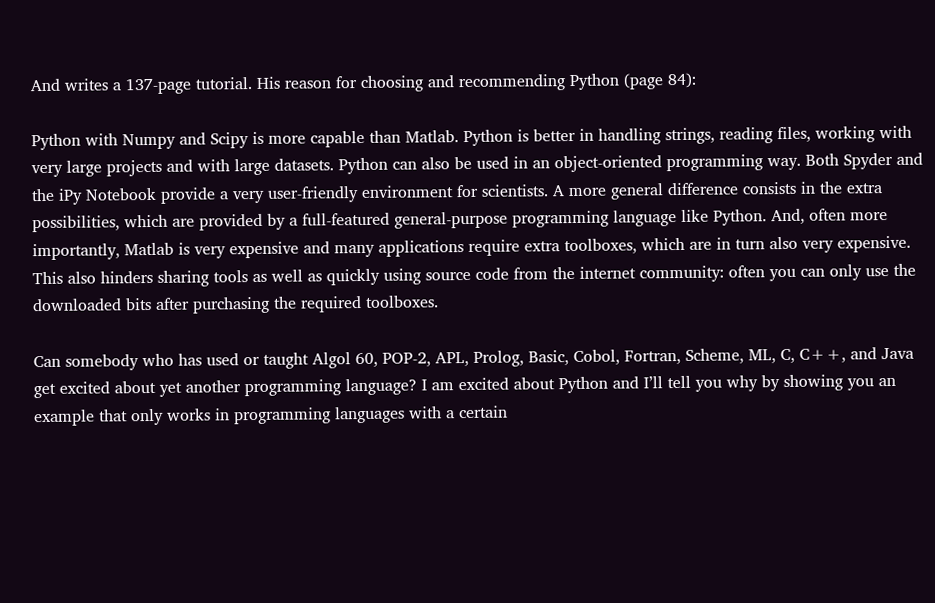And writes a 137-page tutorial. His reason for choosing and recommending Python (page 84):

Python with Numpy and Scipy is more capable than Matlab. Python is better in handling strings, reading files, working with very large projects and with large datasets. Python can also be used in an object-oriented programming way. Both Spyder and the iPy Notebook provide a very user-friendly environment for scientists. A more general difference consists in the extra possibilities, which are provided by a full-featured general-purpose programming language like Python. And, often more importantly, Matlab is very expensive and many applications require extra toolboxes, which are in turn also very expensive. This also hinders sharing tools as well as quickly using source code from the internet community: often you can only use the downloaded bits after purchasing the required toolboxes.

Can somebody who has used or taught Algol 60, POP-2, APL, Prolog, Basic, Cobol, Fortran, Scheme, ML, C, C++, and Java get excited about yet another programming language? I am excited about Python and I’ll tell you why by showing you an example that only works in programming languages with a certain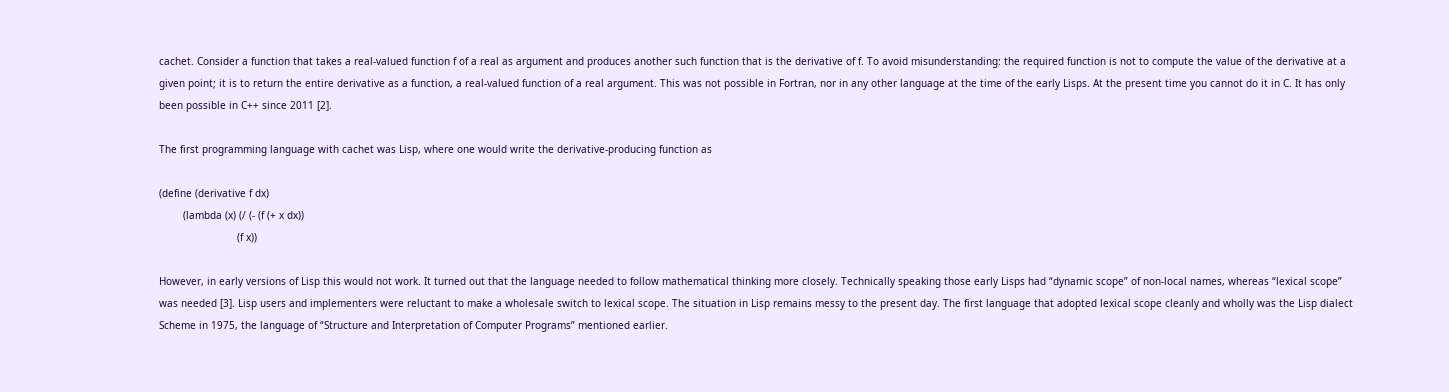cachet. Consider a function that takes a real-valued function f of a real as argument and produces another such function that is the derivative of f. To avoid misunderstanding: the required function is not to compute the value of the derivative at a given point; it is to return the entire derivative as a function, a real-valued function of a real argument. This was not possible in Fortran, nor in any other language at the time of the early Lisps. At the present time you cannot do it in C. It has only been possible in C++ since 2011 [2].

The first programming language with cachet was Lisp, where one would write the derivative-producing function as

(define (derivative f dx)
        (lambda (x) (/ (- (f (+ x dx))
                          (f x))

However, in early versions of Lisp this would not work. It turned out that the language needed to follow mathematical thinking more closely. Technically speaking those early Lisps had “dynamic scope” of non-local names, whereas “lexical scope” was needed [3]. Lisp users and implementers were reluctant to make a wholesale switch to lexical scope. The situation in Lisp remains messy to the present day. The first language that adopted lexical scope cleanly and wholly was the Lisp dialect Scheme in 1975, the language of “Structure and Interpretation of Computer Programs” mentioned earlier.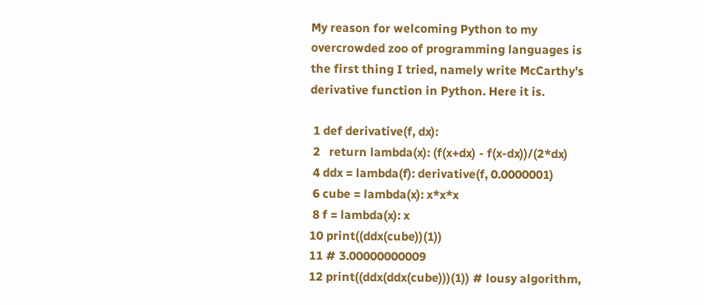My reason for welcoming Python to my overcrowded zoo of programming languages is the first thing I tried, namely write McCarthy’s derivative function in Python. Here it is.

 1 def derivative(f, dx):
 2   return lambda(x): (f(x+dx) - f(x-dx))/(2*dx)
 4 ddx = lambda(f): derivative(f, 0.0000001)
 6 cube = lambda(x): x*x*x
 8 f = lambda(x): x
10 print((ddx(cube))(1))
11 # 3.00000000009
12 print((ddx(ddx(cube)))(1)) # lousy algorithm,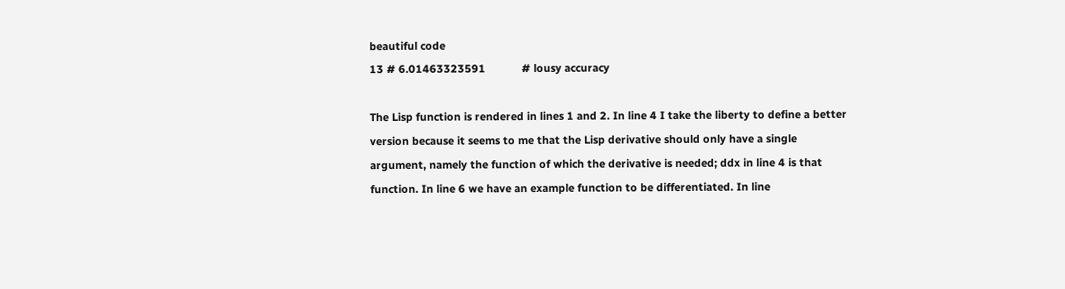beautiful code
13 # 6.01463323591            # lousy accuracy

The Lisp function is rendered in lines 1 and 2. In line 4 I take the liberty to define a better version because it seems to me that the Lisp derivative should only have a single argument, namely the function of which the derivative is needed; ddx in line 4 is that function. In line 6 we have an example function to be differentiated. In line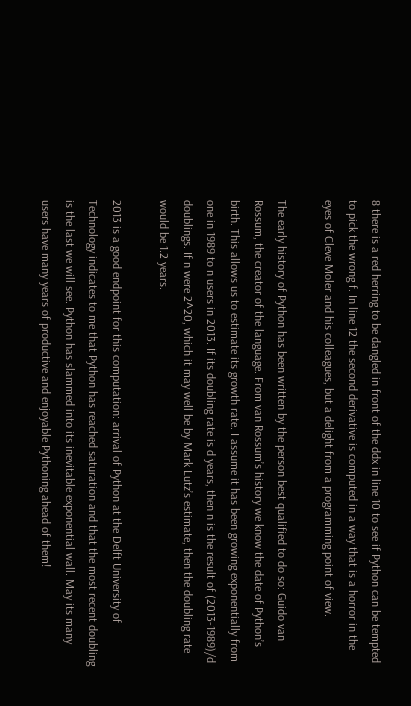8 there is a red herring to be dangled in front of the ddx in line 10 to see if Python can be tempted to pick the wrong f. In line 12 the second derivative is computed in a way that is a horror in the eyes of Cleve Moler and his colleagues, but a delight from a programming point of view.

The early history of Python has been written by the person best qualified to do so: Guido van Rossum, the creator of the language. From van Rossum’s history we know the date of Python’s birth. This allows us to estimate its growth rate. I assume it has been growing exponentially from one in 1989 to n users in 2013. If its doubling rate is d years, then n is the result of (2013-1989)/d doublings. If n were 2^20, which it may well be by Mark Lutz’s estimate, then the doubling rate would be 1.2 years.

2013 is a good endpoint for this computation: arrival of Python at the Delft University of Technology indicates to me that Python has reached saturation and that the most recent doubling is the last we will see. Python has slammed into its inevitable exponential wall. May its many users have many years of productive and enjoyable Pythoning ahead of them!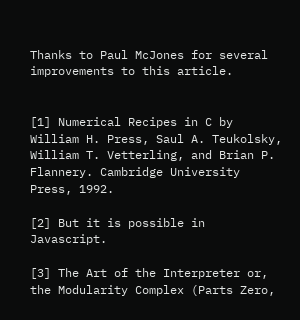Thanks to Paul McJones for several improvements to this article.


[1] Numerical Recipes in C by William H. Press, Saul A. Teukolsky, William T. Vetterling, and Brian P. Flannery. Cambridge University Press, 1992.

[2] But it is possible in Javascript.

[3] The Art of the Interpreter or, the Modularity Complex (Parts Zero,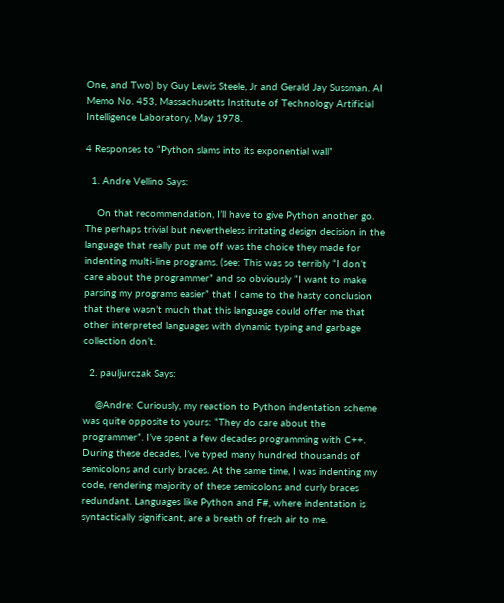One, and Two) by Guy Lewis Steele, Jr and Gerald Jay Sussman. AI Memo No. 453, Massachusetts Institute of Technology Artificial Intelligence Laboratory, May 1978.

4 Responses to “Python slams into its exponential wall”

  1. Andre Vellino Says:

    On that recommendation, I’ll have to give Python another go. The perhaps trivial but nevertheless irritating design decision in the language that really put me off was the choice they made for indenting multi-line programs. (see: This was so terribly “I don’t care about the programmer” and so obviously “I want to make parsing my programs easier” that I came to the hasty conclusion that there wasn’t much that this language could offer me that other interpreted languages with dynamic typing and garbage collection don’t.

  2. pauljurczak Says:

    @Andre: Curiously, my reaction to Python indentation scheme was quite opposite to yours: “They do care about the programmer”. I’ve spent a few decades programming with C++. During these decades, I’ve typed many hundred thousands of semicolons and curly braces. At the same time, I was indenting my code, rendering majority of these semicolons and curly braces redundant. Languages like Python and F#, where indentation is syntactically significant, are a breath of fresh air to me.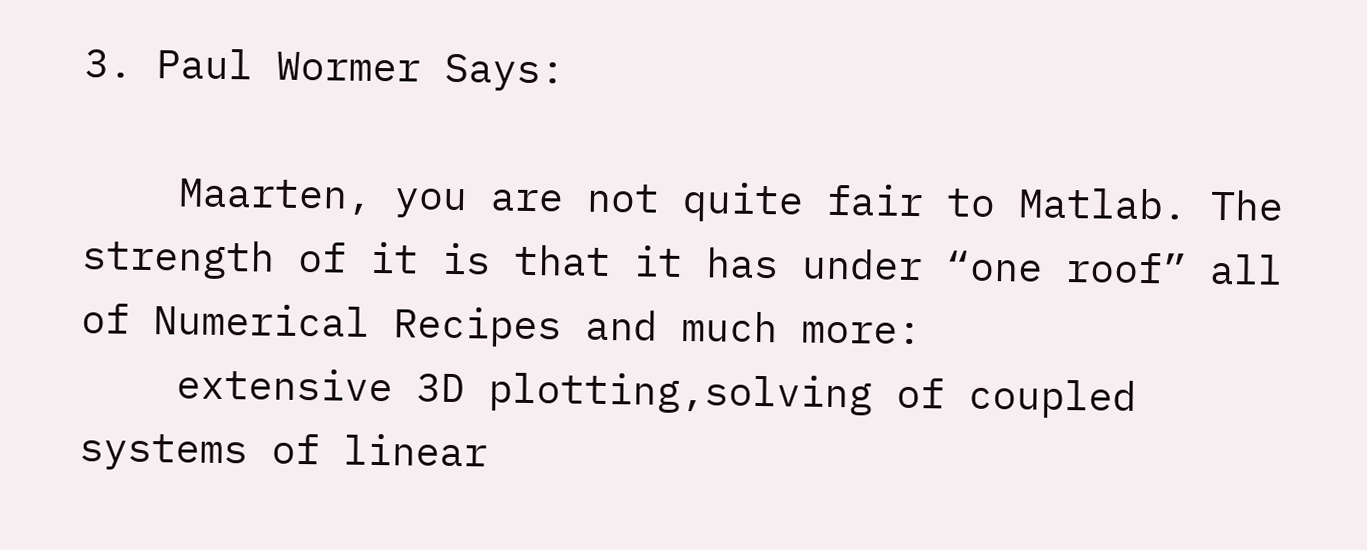3. Paul Wormer Says:

    Maarten, you are not quite fair to Matlab. The strength of it is that it has under “one roof” all of Numerical Recipes and much more:
    extensive 3D plotting,solving of coupled systems of linear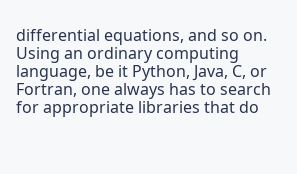differential equations, and so on. Using an ordinary computing language, be it Python, Java, C, or Fortran, one always has to search for appropriate libraries that do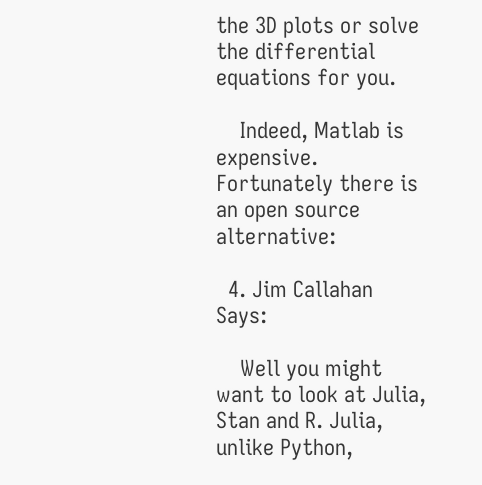the 3D plots or solve the differential equations for you.

    Indeed, Matlab is expensive. Fortunately there is an open source alternative:

  4. Jim Callahan Says:

    Well you might want to look at Julia, Stan and R. Julia, unlike Python,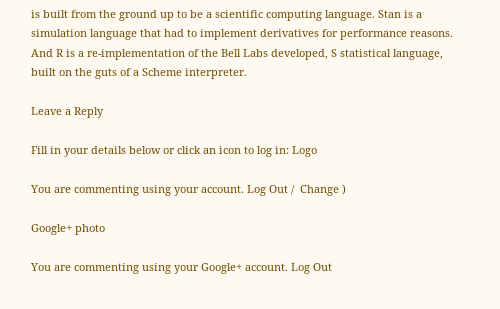is built from the ground up to be a scientific computing language. Stan is a simulation language that had to implement derivatives for performance reasons. And R is a re-implementation of the Bell Labs developed, S statistical language, built on the guts of a Scheme interpreter.

Leave a Reply

Fill in your details below or click an icon to log in: Logo

You are commenting using your account. Log Out /  Change )

Google+ photo

You are commenting using your Google+ account. Log Out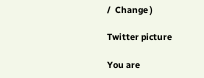/  Change )

Twitter picture

You are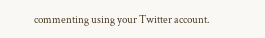commenting using your Twitter account.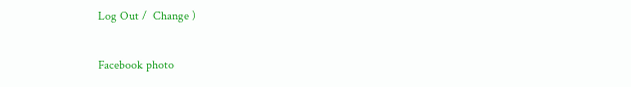Log Out /  Change )

Facebook photo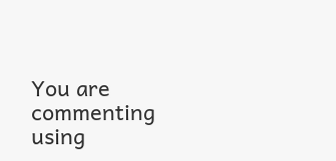You are commenting using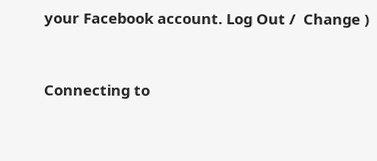your Facebook account. Log Out /  Change )


Connecting to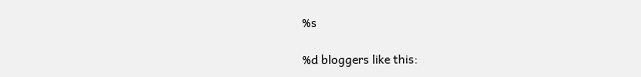%s

%d bloggers like this: